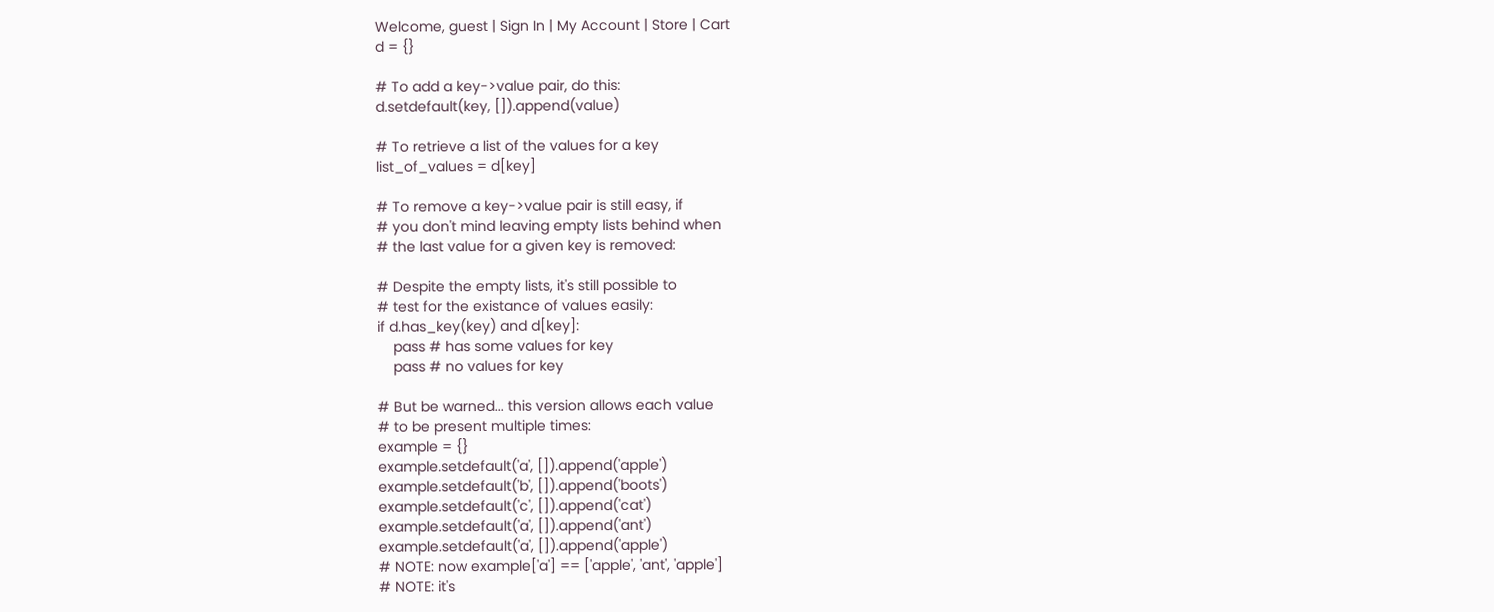Welcome, guest | Sign In | My Account | Store | Cart
d = {}

# To add a key->value pair, do this:
d.setdefault(key, []).append(value)

# To retrieve a list of the values for a key
list_of_values = d[key]

# To remove a key->value pair is still easy, if
# you don't mind leaving empty lists behind when
# the last value for a given key is removed:

# Despite the empty lists, it's still possible to
# test for the existance of values easily:
if d.has_key(key) and d[key]:
    pass # has some values for key
    pass # no values for key

# But be warned... this version allows each value
# to be present multiple times:
example = {}
example.setdefault('a', []).append('apple')
example.setdefault('b', []).append('boots')
example.setdefault('c', []).append('cat')
example.setdefault('a', []).append('ant')
example.setdefault('a', []).append('apple')
# NOTE: now example['a'] == ['apple', 'ant', 'apple']
# NOTE: it's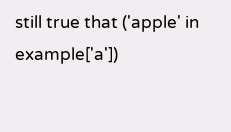still true that ('apple' in example['a'])